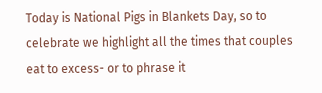Today is National Pigs in Blankets Day, so to celebrate we highlight all the times that couples eat to excess- or to phrase it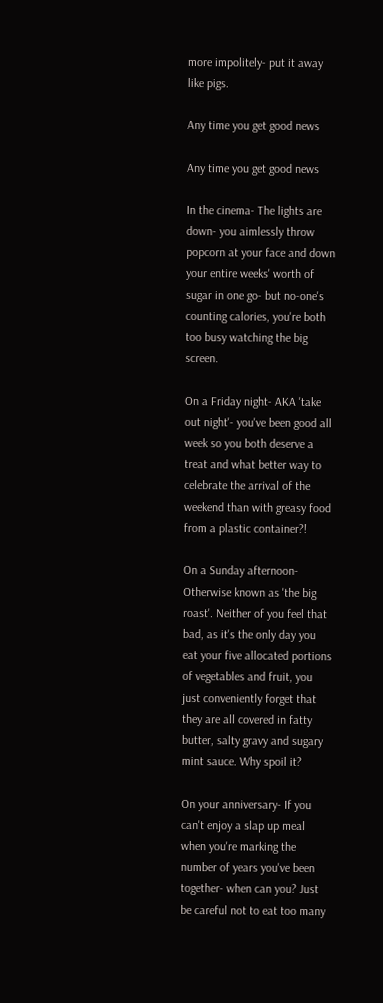more impolitely- put it away like pigs.

Any time you get good news

Any time you get good news

In the cinema- The lights are down- you aimlessly throw popcorn at your face and down your entire weeks' worth of sugar in one go- but no-one's counting calories, you're both too busy watching the big screen.

On a Friday night- AKA 'take out night'- you've been good all week so you both deserve a treat and what better way to celebrate the arrival of the weekend than with greasy food from a plastic container?!

On a Sunday afternoon- Otherwise known as 'the big roast'. Neither of you feel that bad, as it's the only day you eat your five allocated portions of vegetables and fruit, you just conveniently forget that they are all covered in fatty butter, salty gravy and sugary mint sauce. Why spoil it?

On your anniversary- If you can't enjoy a slap up meal when you're marking the number of years you've been together- when can you? Just be careful not to eat too many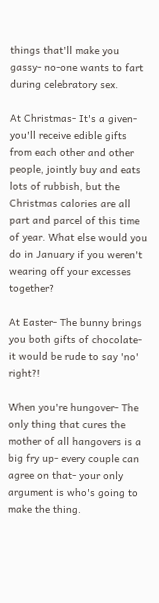things that'll make you gassy- no-one wants to fart during celebratory sex.

At Christmas- It's a given- you'll receive edible gifts from each other and other people, jointly buy and eats lots of rubbish, but the Christmas calories are all part and parcel of this time of year. What else would you do in January if you weren't wearing off your excesses together?

At Easter- The bunny brings you both gifts of chocolate- it would be rude to say 'no' right?!

When you're hungover- The only thing that cures the mother of all hangovers is a big fry up- every couple can agree on that- your only argument is who's going to make the thing.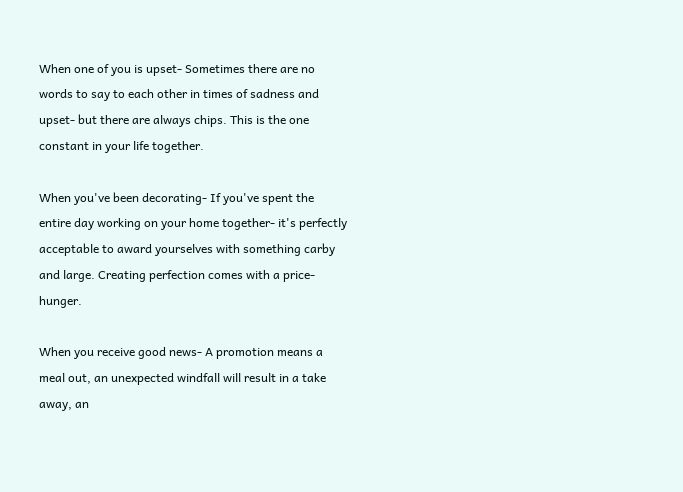When one of you is upset- Sometimes there are no words to say to each other in times of sadness and upset- but there are always chips. This is the one constant in your life together.

When you've been decorating- If you've spent the entire day working on your home together- it's perfectly acceptable to award yourselves with something carby and large. Creating perfection comes with a price- hunger.

When you receive good news- A promotion means a meal out, an unexpected windfall will result in a take away, an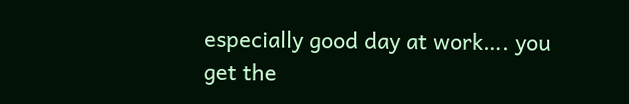especially good day at work…. you get the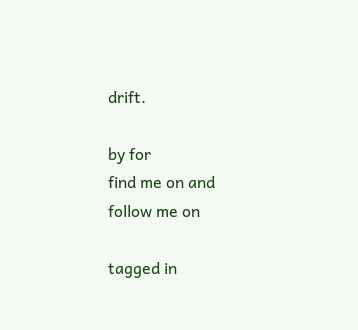drift.

by for
find me on and follow me on

tagged in